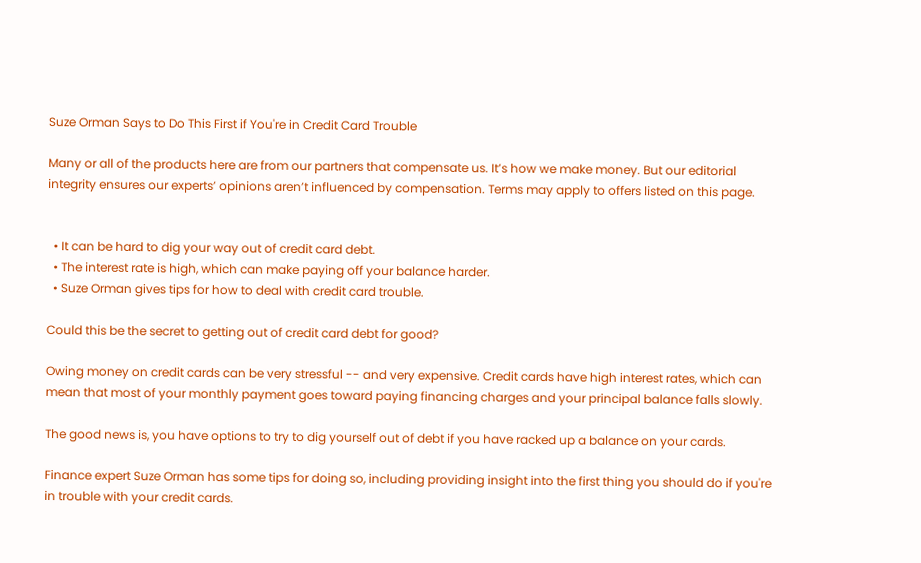Suze Orman Says to Do This First if You're in Credit Card Trouble

Many or all of the products here are from our partners that compensate us. It’s how we make money. But our editorial integrity ensures our experts’ opinions aren’t influenced by compensation. Terms may apply to offers listed on this page.


  • It can be hard to dig your way out of credit card debt.
  • The interest rate is high, which can make paying off your balance harder.
  • Suze Orman gives tips for how to deal with credit card trouble.

Could this be the secret to getting out of credit card debt for good?

Owing money on credit cards can be very stressful -- and very expensive. Credit cards have high interest rates, which can mean that most of your monthly payment goes toward paying financing charges and your principal balance falls slowly.

The good news is, you have options to try to dig yourself out of debt if you have racked up a balance on your cards.

Finance expert Suze Orman has some tips for doing so, including providing insight into the first thing you should do if you're in trouble with your credit cards.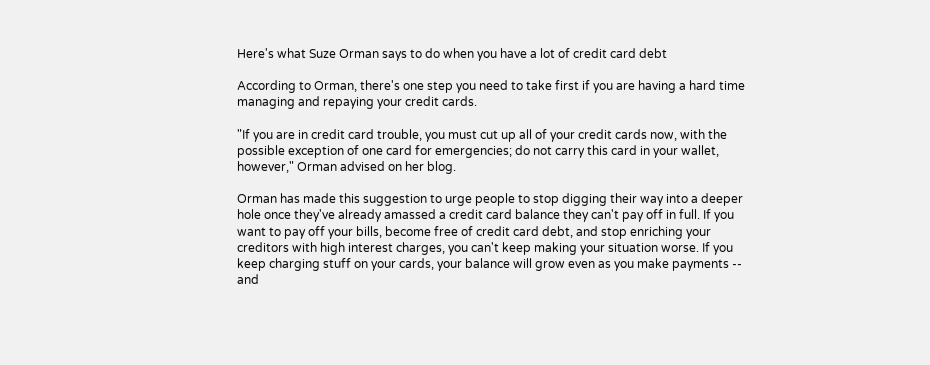Here's what Suze Orman says to do when you have a lot of credit card debt

According to Orman, there's one step you need to take first if you are having a hard time managing and repaying your credit cards.

"If you are in credit card trouble, you must cut up all of your credit cards now, with the possible exception of one card for emergencies; do not carry this card in your wallet, however," Orman advised on her blog.

Orman has made this suggestion to urge people to stop digging their way into a deeper hole once they've already amassed a credit card balance they can't pay off in full. If you want to pay off your bills, become free of credit card debt, and stop enriching your creditors with high interest charges, you can't keep making your situation worse. If you keep charging stuff on your cards, your balance will grow even as you make payments -- and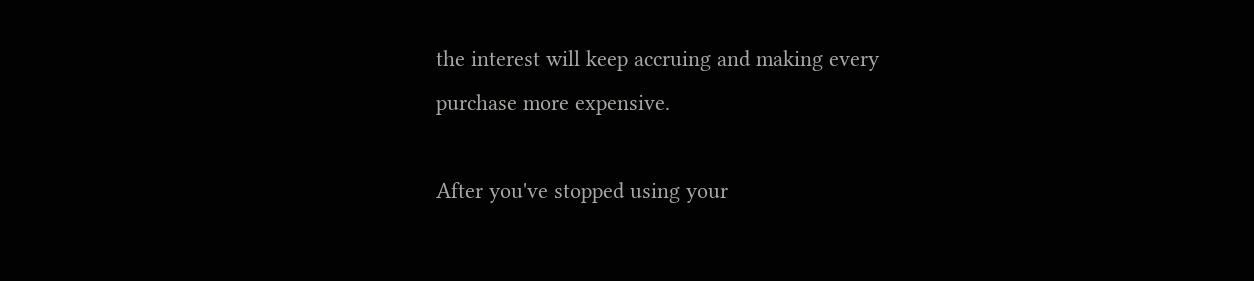the interest will keep accruing and making every purchase more expensive.

After you've stopped using your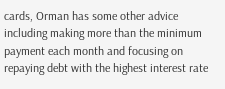cards, Orman has some other advice including making more than the minimum payment each month and focusing on repaying debt with the highest interest rate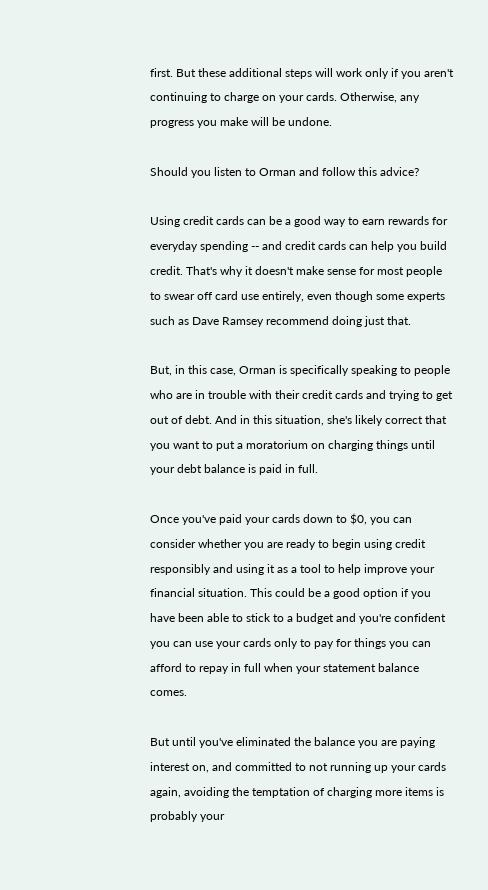first. But these additional steps will work only if you aren't continuing to charge on your cards. Otherwise, any progress you make will be undone.

Should you listen to Orman and follow this advice?

Using credit cards can be a good way to earn rewards for everyday spending -- and credit cards can help you build credit. That's why it doesn't make sense for most people to swear off card use entirely, even though some experts such as Dave Ramsey recommend doing just that.

But, in this case, Orman is specifically speaking to people who are in trouble with their credit cards and trying to get out of debt. And in this situation, she's likely correct that you want to put a moratorium on charging things until your debt balance is paid in full.

Once you've paid your cards down to $0, you can consider whether you are ready to begin using credit responsibly and using it as a tool to help improve your financial situation. This could be a good option if you have been able to stick to a budget and you're confident you can use your cards only to pay for things you can afford to repay in full when your statement balance comes.

But until you've eliminated the balance you are paying interest on, and committed to not running up your cards again, avoiding the temptation of charging more items is probably your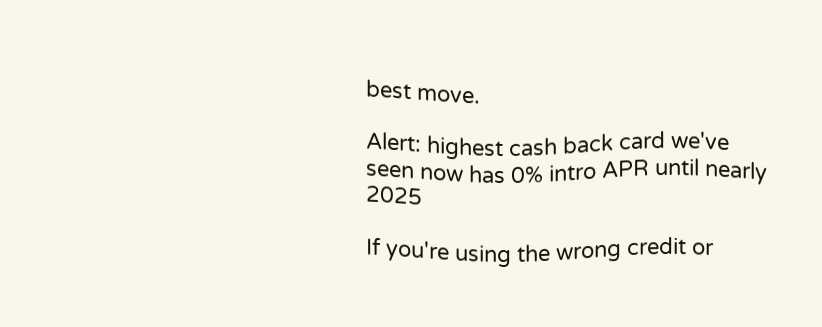best move.

Alert: highest cash back card we've seen now has 0% intro APR until nearly 2025

If you're using the wrong credit or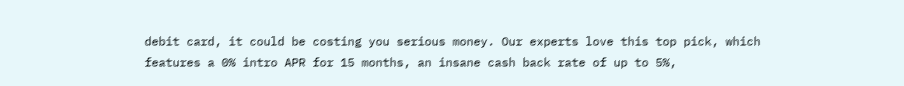debit card, it could be costing you serious money. Our experts love this top pick, which features a 0% intro APR for 15 months, an insane cash back rate of up to 5%,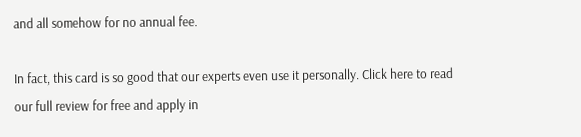and all somehow for no annual fee.

In fact, this card is so good that our experts even use it personally. Click here to read our full review for free and apply in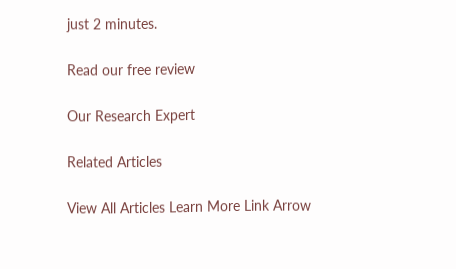just 2 minutes.

Read our free review

Our Research Expert

Related Articles

View All Articles Learn More Link Arrow